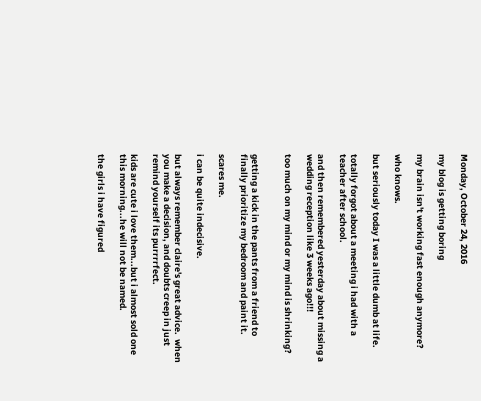Monday, October 24, 2016

my blog is getting boring

my brain isn't working fast enough anymore?

who knows.

but seriously today I was a little dumb at life.

totally forgot about a meeting i had with a teacher after school.

and then remembered yesterday about missing a wedding reception like 3 weeks ago!!!

too much on my mind or my mind is shrinking?


getting a kick in the pants from a friend to finally prioritize my bedroom and paint it.

scares me.

i can be quite indecisive.

but always remember claire's great advice.  when you make a decision, and doubts creep in just remind yourself its purrrrfect.

kids are cute i love them...but i almost sold one this morning...he will not be named.

the girls i have figured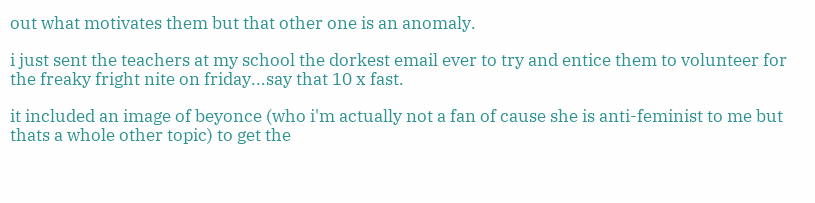out what motivates them but that other one is an anomaly.

i just sent the teachers at my school the dorkest email ever to try and entice them to volunteer for the freaky fright nite on friday...say that 10 x fast.

it included an image of beyonce (who i'm actually not a fan of cause she is anti-feminist to me but thats a whole other topic) to get the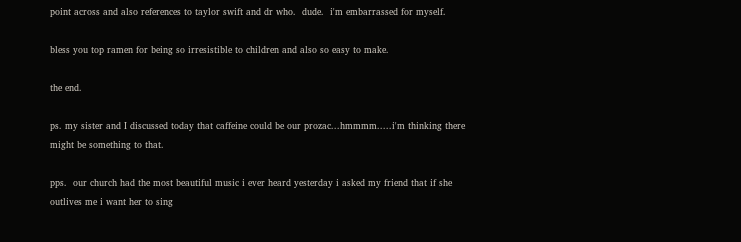point across and also references to taylor swift and dr who.  dude.  i'm embarrassed for myself.

bless you top ramen for being so irresistible to children and also so easy to make.

the end.

ps. my sister and I discussed today that caffeine could be our prozac...hmmmm.....i'm thinking there might be something to that.

pps.  our church had the most beautiful music i ever heard yesterday i asked my friend that if she outlives me i want her to sing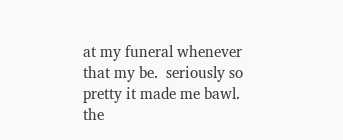at my funeral whenever that my be.  seriously so pretty it made me bawl.  the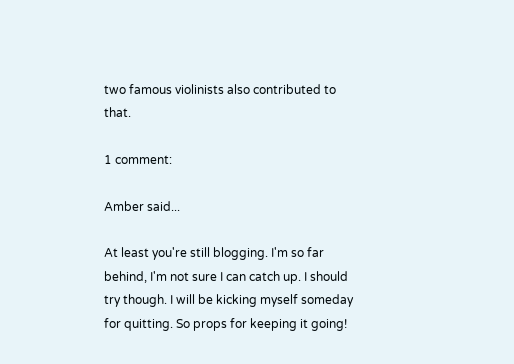two famous violinists also contributed to that.

1 comment:

Amber said...

At least you're still blogging. I'm so far behind, I'm not sure I can catch up. I should try though. I will be kicking myself someday for quitting. So props for keeping it going!